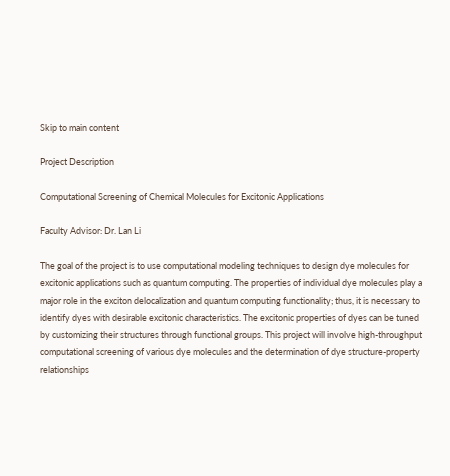Skip to main content

Project Description

Computational Screening of Chemical Molecules for Excitonic Applications

Faculty Advisor: Dr. Lan Li

The goal of the project is to use computational modeling techniques to design dye molecules for excitonic applications such as quantum computing. The properties of individual dye molecules play a major role in the exciton delocalization and quantum computing functionality; thus, it is necessary to identify dyes with desirable excitonic characteristics. The excitonic properties of dyes can be tuned by customizing their structures through functional groups. This project will involve high-throughput computational screening of various dye molecules and the determination of dye structure-property relationships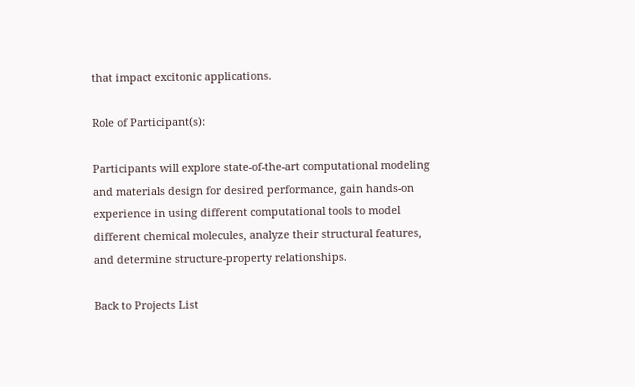that impact excitonic applications.

Role of Participant(s):

Participants will explore state-of-the-art computational modeling and materials design for desired performance, gain hands-on experience in using different computational tools to model different chemical molecules, analyze their structural features, and determine structure-property relationships.

Back to Projects List